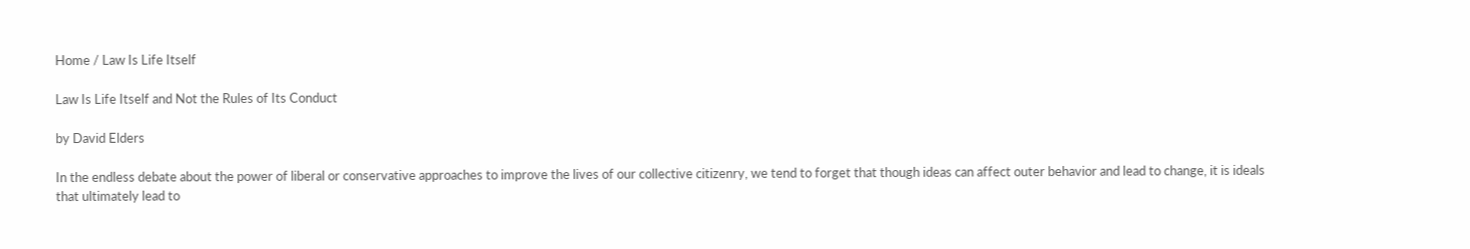Home / Law Is Life Itself

Law Is Life Itself and Not the Rules of Its Conduct

by David Elders

In the endless debate about the power of liberal or conservative approaches to improve the lives of our collective citizenry, we tend to forget that though ideas can affect outer behavior and lead to change, it is ideals that ultimately lead to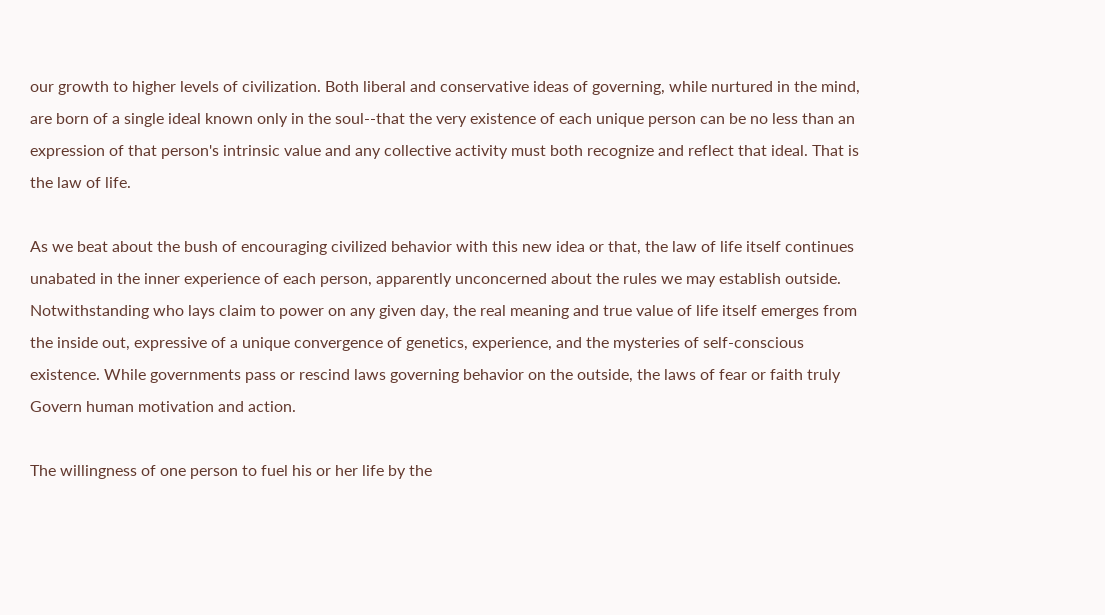our growth to higher levels of civilization. Both liberal and conservative ideas of governing, while nurtured in the mind, are born of a single ideal known only in the soul--that the very existence of each unique person can be no less than an expression of that person's intrinsic value and any collective activity must both recognize and reflect that ideal. That is the law of life.

As we beat about the bush of encouraging civilized behavior with this new idea or that, the law of life itself continues unabated in the inner experience of each person, apparently unconcerned about the rules we may establish outside. Notwithstanding who lays claim to power on any given day, the real meaning and true value of life itself emerges from the inside out, expressive of a unique convergence of genetics, experience, and the mysteries of self-conscious existence. While governments pass or rescind laws governing behavior on the outside, the laws of fear or faith truly Govern human motivation and action.

The willingness of one person to fuel his or her life by the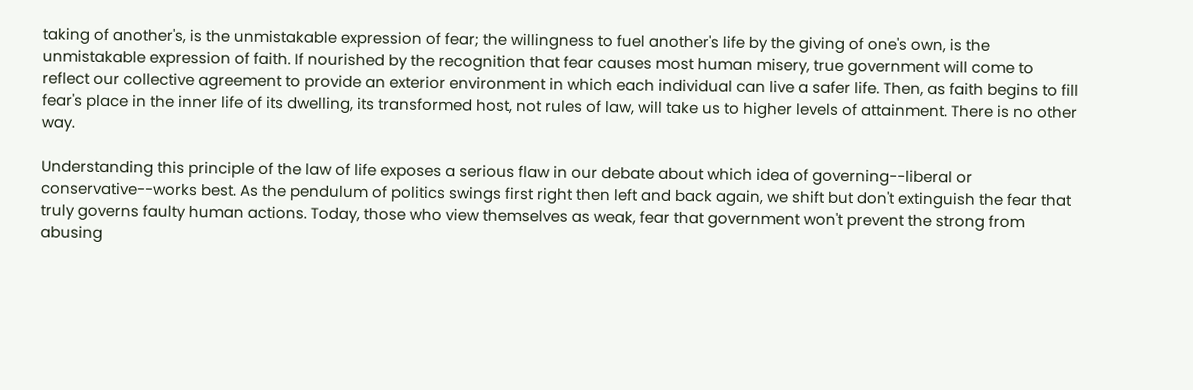taking of another's, is the unmistakable expression of fear; the willingness to fuel another's life by the giving of one's own, is the unmistakable expression of faith. If nourished by the recognition that fear causes most human misery, true government will come to reflect our collective agreement to provide an exterior environment in which each individual can live a safer life. Then, as faith begins to fill fear's place in the inner life of its dwelling, its transformed host, not rules of law, will take us to higher levels of attainment. There is no other way.

Understanding this principle of the law of life exposes a serious flaw in our debate about which idea of governing--liberal or conservative--works best. As the pendulum of politics swings first right then left and back again, we shift but don't extinguish the fear that truly governs faulty human actions. Today, those who view themselves as weak, fear that government won't prevent the strong from abusing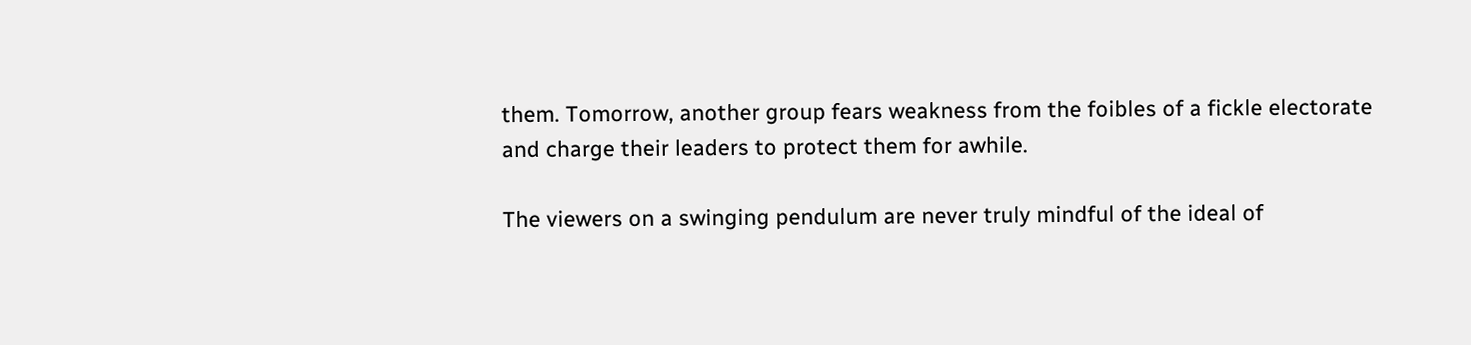them. Tomorrow, another group fears weakness from the foibles of a fickle electorate and charge their leaders to protect them for awhile.

The viewers on a swinging pendulum are never truly mindful of the ideal of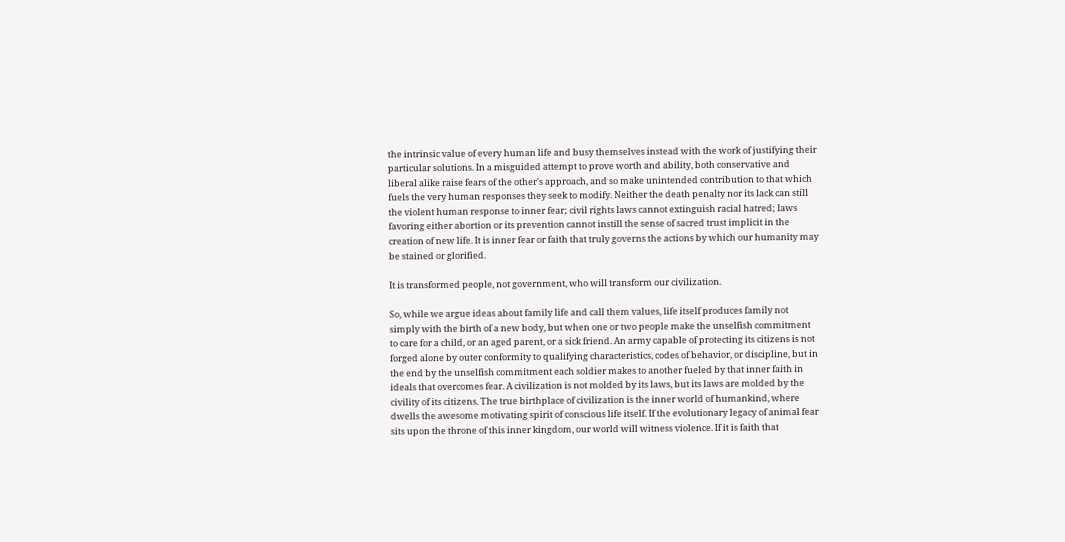the intrinsic value of every human life and busy themselves instead with the work of justifying their particular solutions. In a misguided attempt to prove worth and ability, both conservative and liberal alike raise fears of the other's approach, and so make unintended contribution to that which fuels the very human responses they seek to modify. Neither the death penalty nor its lack can still the violent human response to inner fear; civil rights laws cannot extinguish racial hatred; laws favoring either abortion or its prevention cannot instill the sense of sacred trust implicit in the creation of new life. It is inner fear or faith that truly governs the actions by which our humanity may be stained or glorified.

It is transformed people, not government, who will transform our civilization.

So, while we argue ideas about family life and call them values, life itself produces family not simply with the birth of a new body, but when one or two people make the unselfish commitment to care for a child, or an aged parent, or a sick friend. An army capable of protecting its citizens is not forged alone by outer conformity to qualifying characteristics, codes of behavior, or discipline, but in the end by the unselfish commitment each soldier makes to another fueled by that inner faith in ideals that overcomes fear. A civilization is not molded by its laws, but its laws are molded by the civility of its citizens. The true birthplace of civilization is the inner world of humankind, where dwells the awesome motivating spirit of conscious life itself. If the evolutionary legacy of animal fear sits upon the throne of this inner kingdom, our world will witness violence. If it is faith that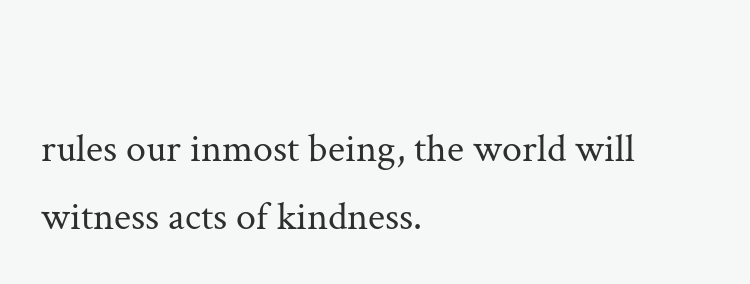rules our inmost being, the world will witness acts of kindness.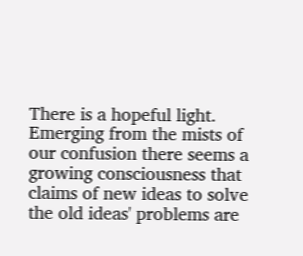There is a hopeful light. Emerging from the mists of our confusion there seems a growing consciousness that claims of new ideas to solve the old ideas' problems are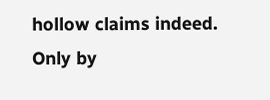hollow claims indeed. Only by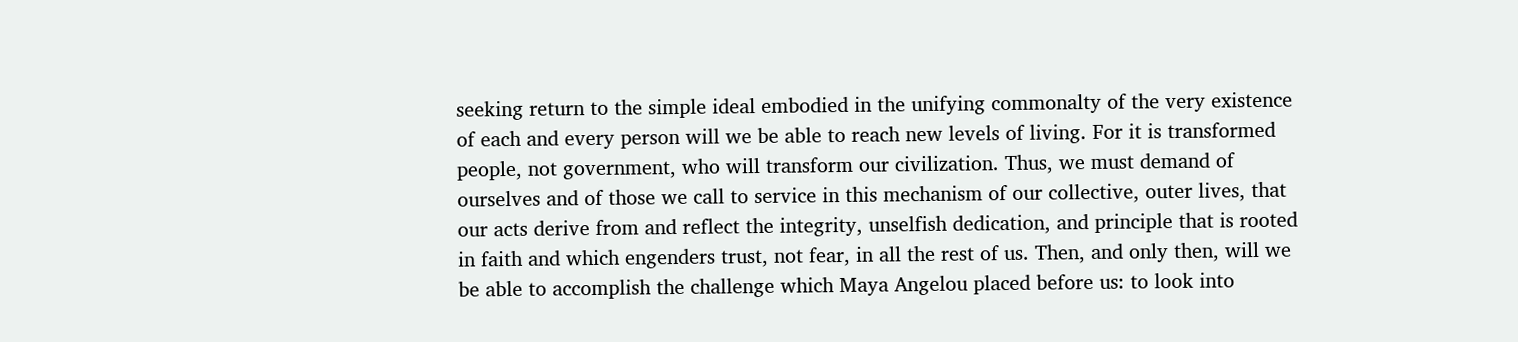seeking return to the simple ideal embodied in the unifying commonalty of the very existence of each and every person will we be able to reach new levels of living. For it is transformed people, not government, who will transform our civilization. Thus, we must demand of ourselves and of those we call to service in this mechanism of our collective, outer lives, that our acts derive from and reflect the integrity, unselfish dedication, and principle that is rooted in faith and which engenders trust, not fear, in all the rest of us. Then, and only then, will we be able to accomplish the challenge which Maya Angelou placed before us: to look into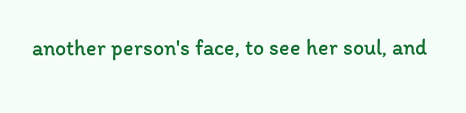another person's face, to see her soul, and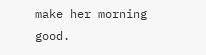make her morning good.